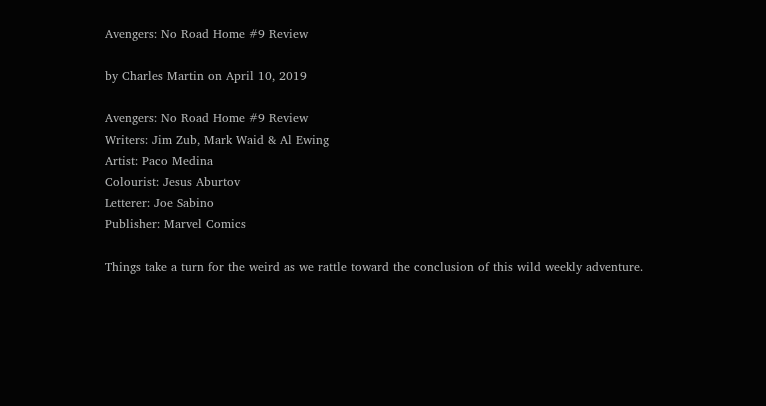Avengers: No Road Home #9 Review

by Charles Martin on April 10, 2019

Avengers: No Road Home #9 Review
Writers: Jim Zub, Mark Waid & Al Ewing
Artist: Paco Medina
Colourist: Jesus Aburtov
Letterer: Joe Sabino
Publisher: Marvel Comics

Things take a turn for the weird as we rattle toward the conclusion of this wild weekly adventure.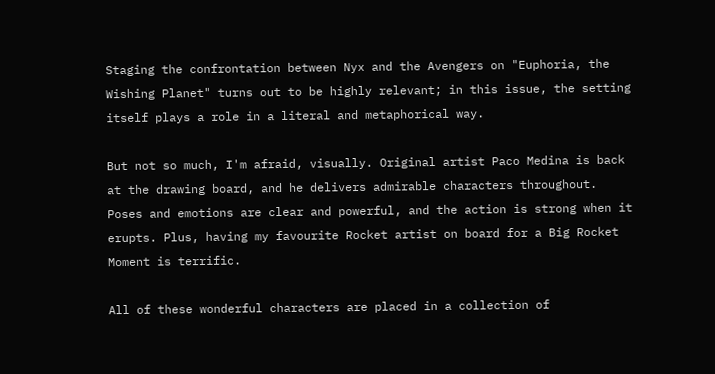Staging the confrontation between Nyx and the Avengers on "Euphoria, the Wishing Planet" turns out to be highly relevant; in this issue, the setting itself plays a role in a literal and metaphorical way.

But not so much, I'm afraid, visually. Original artist Paco Medina is back at the drawing board, and he delivers admirable characters throughout. Poses and emotions are clear and powerful, and the action is strong when it erupts. Plus, having my favourite Rocket artist on board for a Big Rocket Moment is terrific.

All of these wonderful characters are placed in a collection of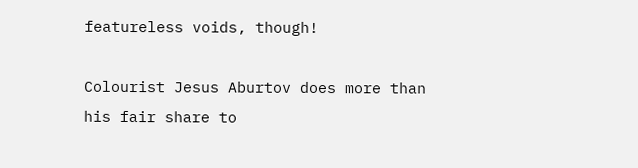featureless voids, though!

Colourist Jesus Aburtov does more than his fair share to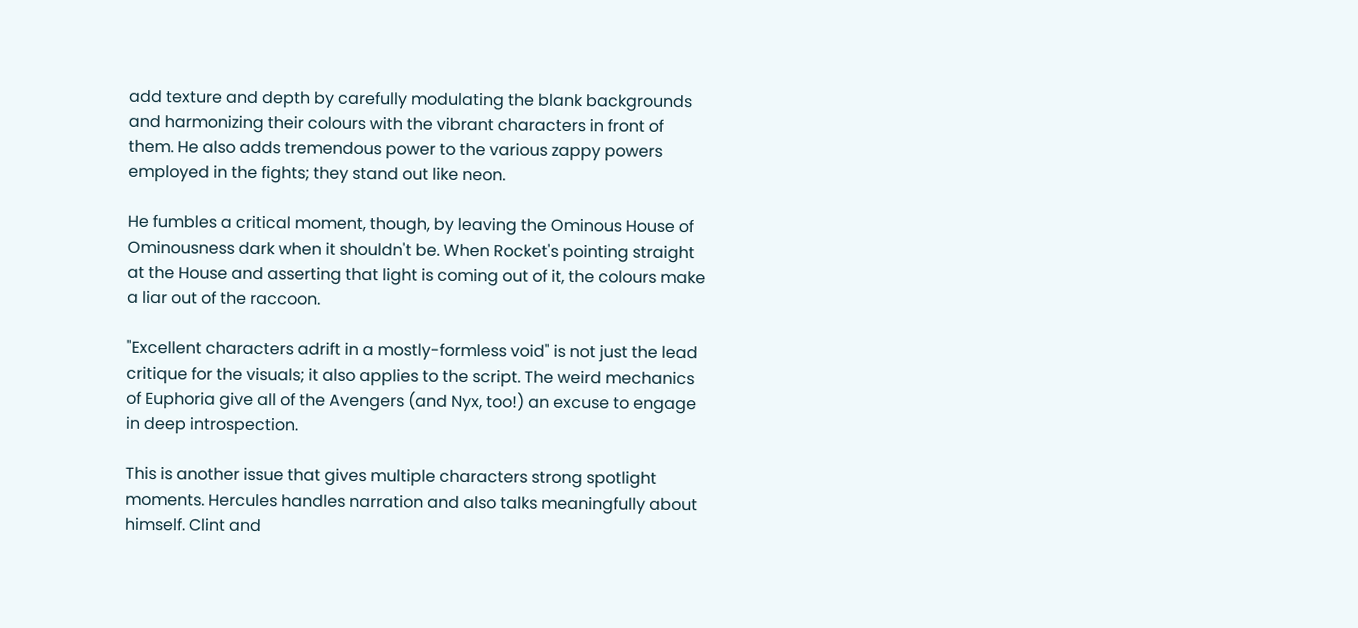add texture and depth by carefully modulating the blank backgrounds and harmonizing their colours with the vibrant characters in front of them. He also adds tremendous power to the various zappy powers employed in the fights; they stand out like neon.

He fumbles a critical moment, though, by leaving the Ominous House of Ominousness dark when it shouldn't be. When Rocket's pointing straight at the House and asserting that light is coming out of it, the colours make a liar out of the raccoon.

"Excellent characters adrift in a mostly-formless void" is not just the lead critique for the visuals; it also applies to the script. The weird mechanics of Euphoria give all of the Avengers (and Nyx, too!) an excuse to engage in deep introspection.

This is another issue that gives multiple characters strong spotlight moments. Hercules handles narration and also talks meaningfully about himself. Clint and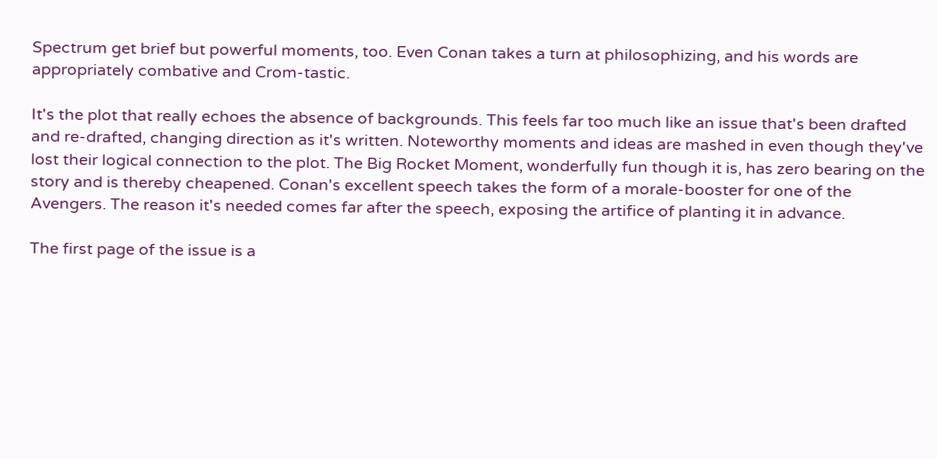Spectrum get brief but powerful moments, too. Even Conan takes a turn at philosophizing, and his words are appropriately combative and Crom-tastic.

It's the plot that really echoes the absence of backgrounds. This feels far too much like an issue that's been drafted and re-drafted, changing direction as it's written. Noteworthy moments and ideas are mashed in even though they've lost their logical connection to the plot. The Big Rocket Moment, wonderfully fun though it is, has zero bearing on the story and is thereby cheapened. Conan's excellent speech takes the form of a morale-booster for one of the Avengers. The reason it's needed comes far after the speech, exposing the artifice of planting it in advance.

The first page of the issue is a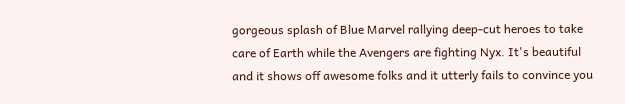gorgeous splash of Blue Marvel rallying deep-cut heroes to take care of Earth while the Avengers are fighting Nyx. It's beautiful and it shows off awesome folks and it utterly fails to convince you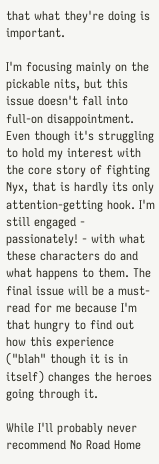that what they're doing is important.

I'm focusing mainly on the pickable nits, but this issue doesn't fall into full-on disappointment. Even though it's struggling to hold my interest with the core story of fighting Nyx, that is hardly its only attention-getting hook. I'm still engaged - passionately! - with what these characters do and what happens to them. The final issue will be a must-read for me because I'm that hungry to find out how this experience ("blah" though it is in itself) changes the heroes going through it.

While I'll probably never recommend No Road Home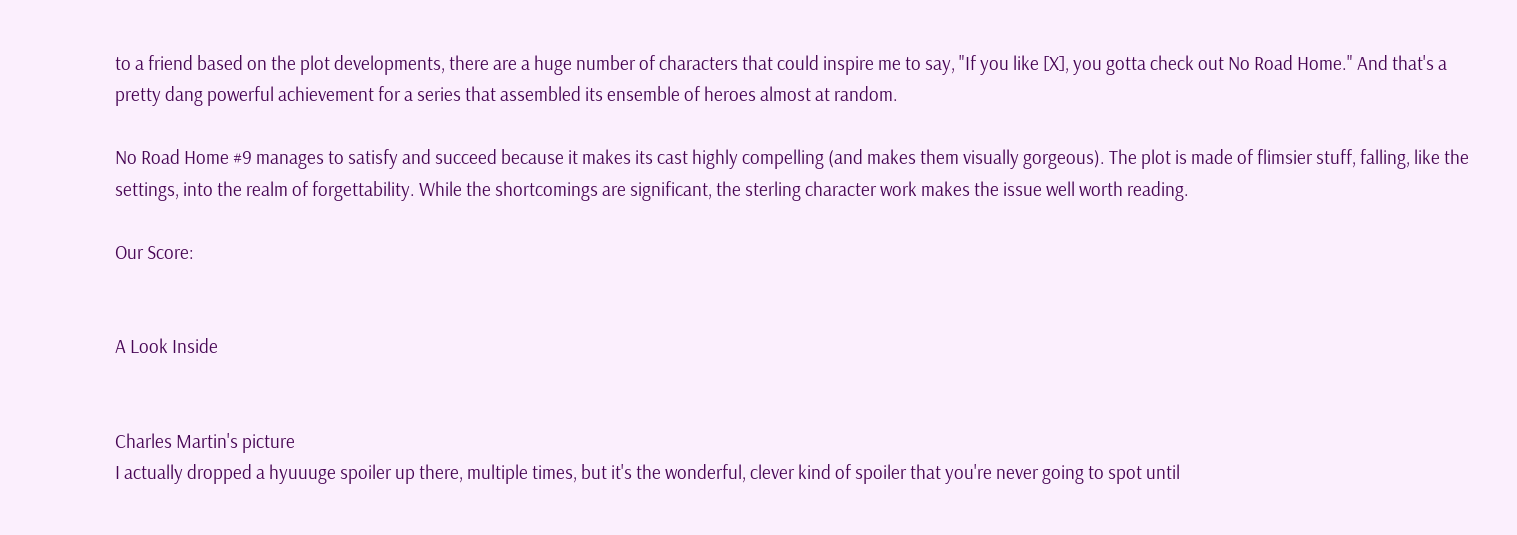to a friend based on the plot developments, there are a huge number of characters that could inspire me to say, "If you like [X], you gotta check out No Road Home." And that's a pretty dang powerful achievement for a series that assembled its ensemble of heroes almost at random.

No Road Home #9 manages to satisfy and succeed because it makes its cast highly compelling (and makes them visually gorgeous). The plot is made of flimsier stuff, falling, like the settings, into the realm of forgettability. While the shortcomings are significant, the sterling character work makes the issue well worth reading.

Our Score:


A Look Inside


Charles Martin's picture
I actually dropped a hyuuuge spoiler up there, multiple times, but it's the wonderful, clever kind of spoiler that you're never going to spot until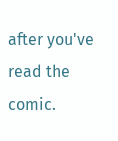after you've read the comic.